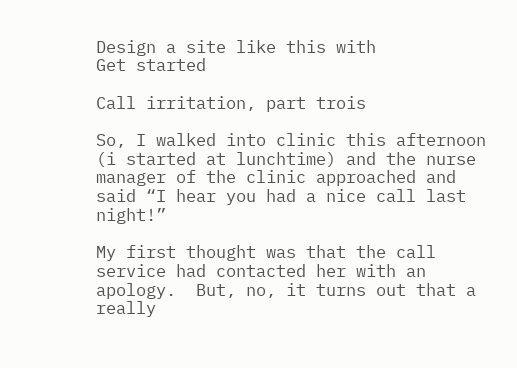Design a site like this with
Get started

Call irritation, part trois

So, I walked into clinic this afternoon (i started at lunchtime) and the nurse manager of the clinic approached and said “I hear you had a nice call last night!”

My first thought was that the call service had contacted her with an apology.  But, no, it turns out that a really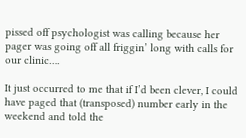pissed off psychologist was calling because her pager was going off all friggin’ long with calls for our clinic….

It just occurred to me that if I’d been clever, I could have paged that (transposed) number early in the weekend and told the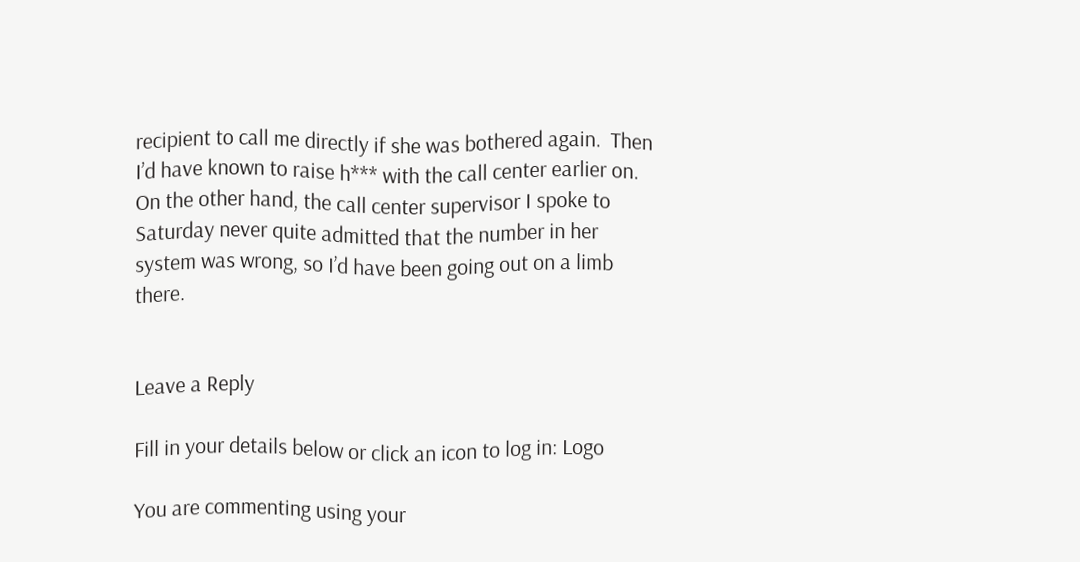recipient to call me directly if she was bothered again.  Then I’d have known to raise h*** with the call center earlier on.  On the other hand, the call center supervisor I spoke to Saturday never quite admitted that the number in her system was wrong, so I’d have been going out on a limb there.


Leave a Reply

Fill in your details below or click an icon to log in: Logo

You are commenting using your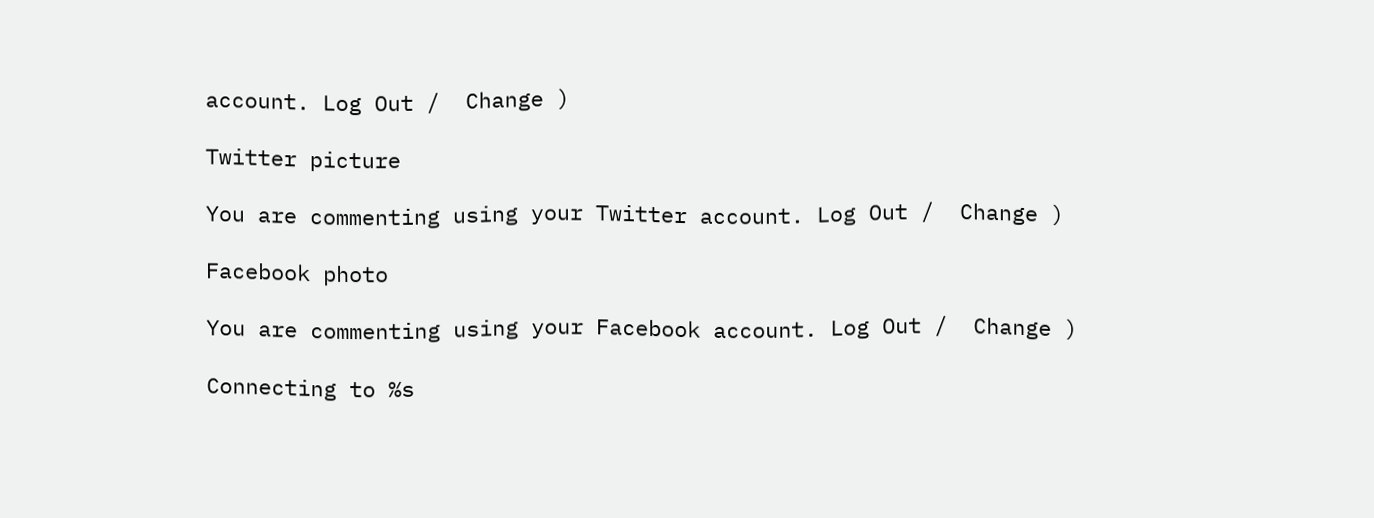account. Log Out /  Change )

Twitter picture

You are commenting using your Twitter account. Log Out /  Change )

Facebook photo

You are commenting using your Facebook account. Log Out /  Change )

Connecting to %s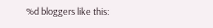%d bloggers like this: